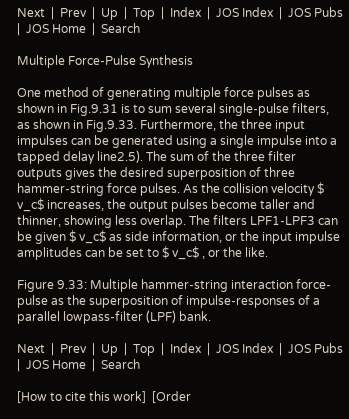Next  |  Prev  |  Up  |  Top  |  Index  |  JOS Index  |  JOS Pubs  |  JOS Home  |  Search

Multiple Force-Pulse Synthesis

One method of generating multiple force pulses as shown in Fig.9.31 is to sum several single-pulse filters, as shown in Fig.9.33. Furthermore, the three input impulses can be generated using a single impulse into a tapped delay line2.5). The sum of the three filter outputs gives the desired superposition of three hammer-string force pulses. As the collision velocity $ v_c$ increases, the output pulses become taller and thinner, showing less overlap. The filters LPF1-LPF3 can be given $ v_c$ as side information, or the input impulse amplitudes can be set to $ v_c$ , or the like.

Figure 9.33: Multiple hammer-string interaction force-pulse as the superposition of impulse-responses of a parallel lowpass-filter (LPF) bank.

Next  |  Prev  |  Up  |  Top  |  Index  |  JOS Index  |  JOS Pubs  |  JOS Home  |  Search

[How to cite this work]  [Order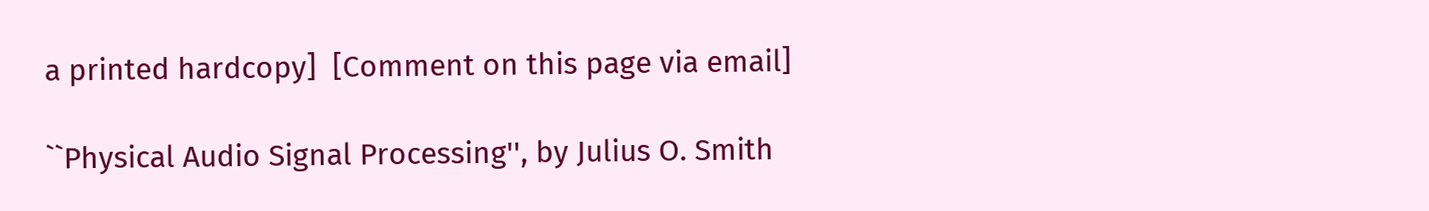a printed hardcopy]  [Comment on this page via email]

``Physical Audio Signal Processing'', by Julius O. Smith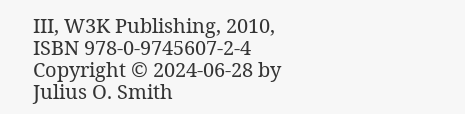III, W3K Publishing, 2010, ISBN 978-0-9745607-2-4
Copyright © 2024-06-28 by Julius O. Smith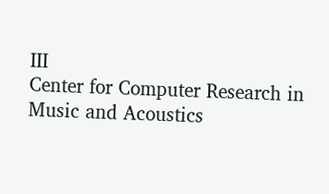III
Center for Computer Research in Music and Acoustics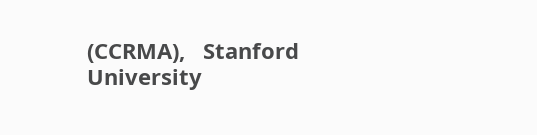(CCRMA),   Stanford University